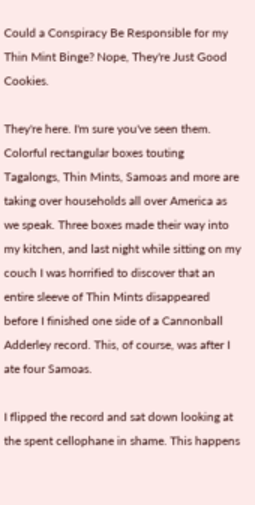Could a Conspiracy Be Responsible for my Thin Mint Binge? Nope, They're Just Good Cookies.

They're here. I'm sure you've seen them. Colorful rectangular boxes touting Tagalongs, Thin Mints, Samoas and more are taking over households all over America as we speak. Three boxes made their way into my kitchen, and last night while sitting on my couch I was horrified to discover that an entire sleeve of Thin Mints disappeared before I finished one side of a Cannonball Adderley record. This, of course, was after I ate four Samoas.

I flipped the record and sat down looking at the spent cellophane in shame. This happens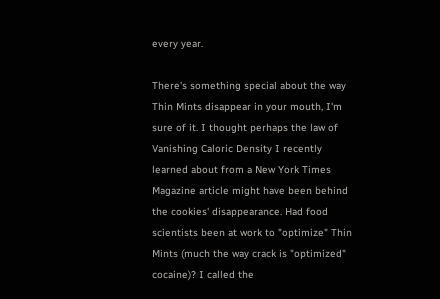every year.

There's something special about the way Thin Mints disappear in your mouth, I'm sure of it. I thought perhaps the law of Vanishing Caloric Density I recently learned about from a New York Times Magazine article might have been behind the cookies' disappearance. Had food scientists been at work to "optimize" Thin Mints (much the way crack is "optimized" cocaine)? I called the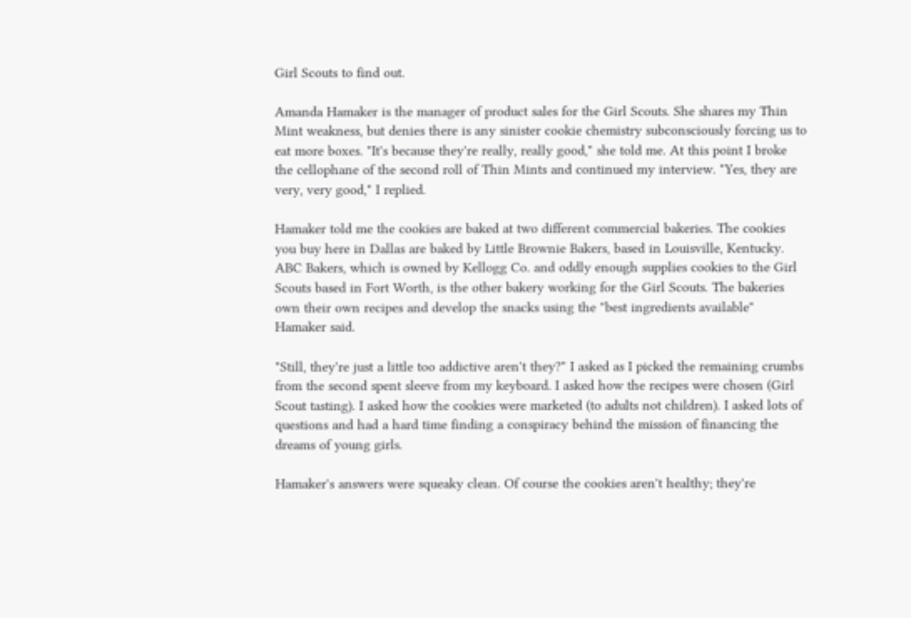Girl Scouts to find out.

Amanda Hamaker is the manager of product sales for the Girl Scouts. She shares my Thin Mint weakness, but denies there is any sinister cookie chemistry subconsciously forcing us to eat more boxes. "It's because they're really, really good," she told me. At this point I broke the cellophane of the second roll of Thin Mints and continued my interview. "Yes, they are very, very good," I replied.

Hamaker told me the cookies are baked at two different commercial bakeries. The cookies you buy here in Dallas are baked by Little Brownie Bakers, based in Louisville, Kentucky. ABC Bakers, which is owned by Kellogg Co. and oddly enough supplies cookies to the Girl Scouts based in Fort Worth, is the other bakery working for the Girl Scouts. The bakeries own their own recipes and develop the snacks using the "best ingredients available" Hamaker said.

"Still, they're just a little too addictive aren't they?" I asked as I picked the remaining crumbs from the second spent sleeve from my keyboard. I asked how the recipes were chosen (Girl Scout tasting). I asked how the cookies were marketed (to adults not children). I asked lots of questions and had a hard time finding a conspiracy behind the mission of financing the dreams of young girls.

Hamaker's answers were squeaky clean. Of course the cookies aren't healthy; they're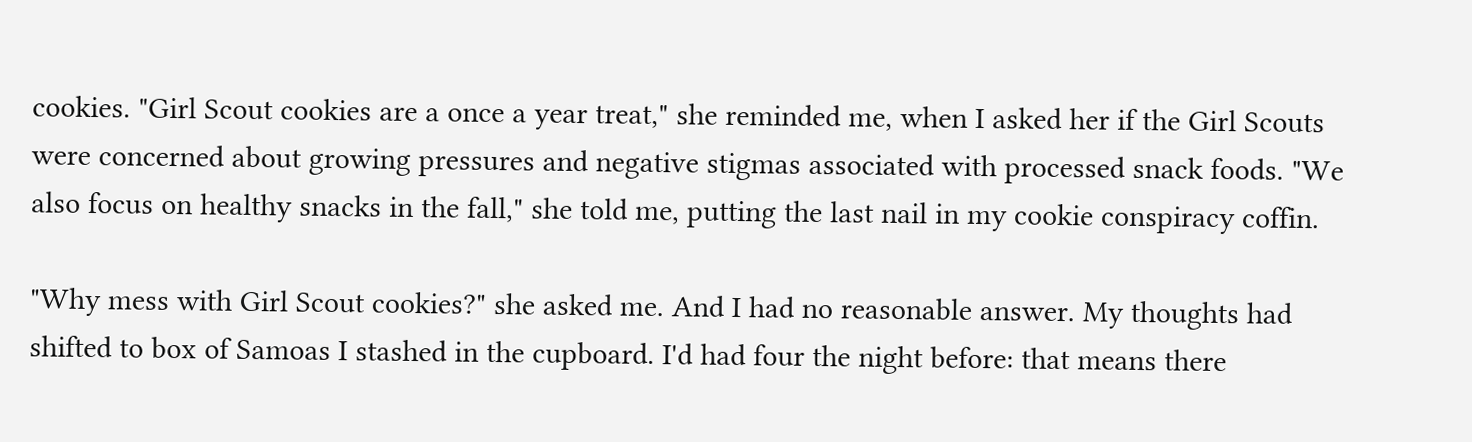cookies. "Girl Scout cookies are a once a year treat," she reminded me, when I asked her if the Girl Scouts were concerned about growing pressures and negative stigmas associated with processed snack foods. "We also focus on healthy snacks in the fall," she told me, putting the last nail in my cookie conspiracy coffin.

"Why mess with Girl Scout cookies?" she asked me. And I had no reasonable answer. My thoughts had shifted to box of Samoas I stashed in the cupboard. I'd had four the night before: that means there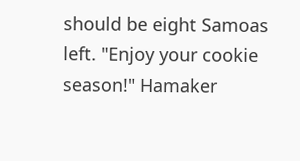should be eight Samoas left. "Enjoy your cookie season!" Hamaker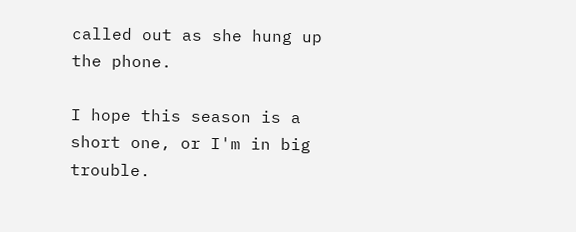called out as she hung up the phone.

I hope this season is a short one, or I'm in big trouble.